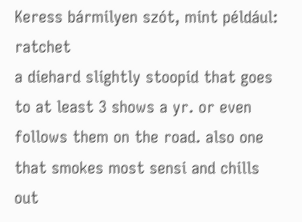Keress bármilyen szót, mint például: ratchet
a diehard slightly stoopid that goes to at least 3 shows a yr. or even follows them on the road. also one that smokes most sensi and chills out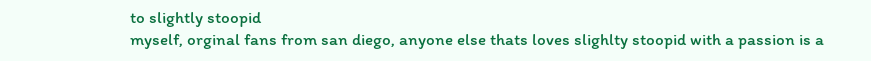to slightly stoopid
myself, orginal fans from san diego, anyone else thats loves slighlty stoopid with a passion is a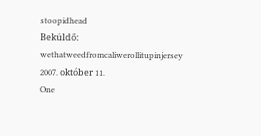stoopidhead
Beküldő: wethatweedfromcaliwerollitupinjersey 2007. október 11.
One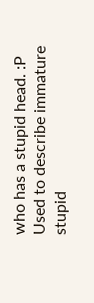who has a stupid head. :P
Used to describe immature stupid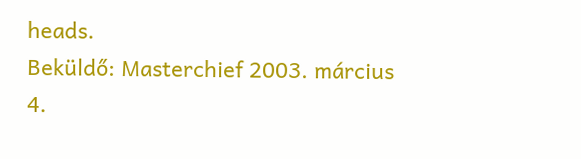heads.
Beküldő: Masterchief 2003. március 4.